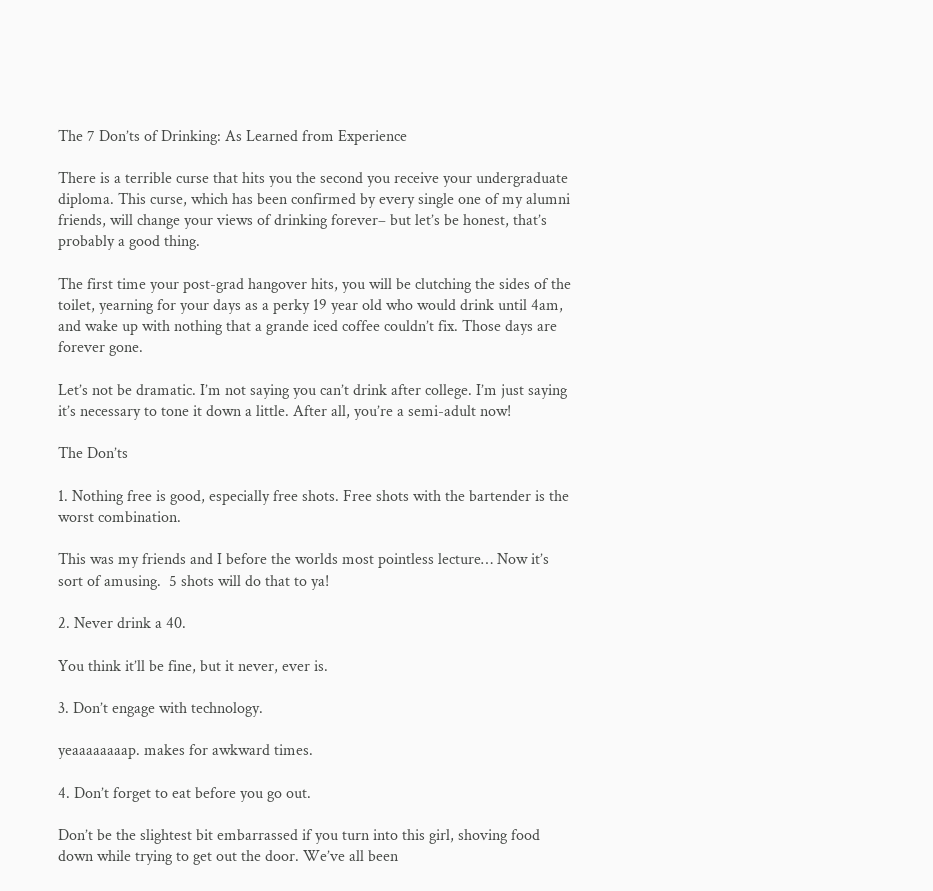The 7 Don’ts of Drinking: As Learned from Experience

There is a terrible curse that hits you the second you receive your undergraduate diploma. This curse, which has been confirmed by every single one of my alumni friends, will change your views of drinking forever– but let’s be honest, that’s probably a good thing.

The first time your post-grad hangover hits, you will be clutching the sides of the toilet, yearning for your days as a perky 19 year old who would drink until 4am, and wake up with nothing that a grande iced coffee couldn’t fix. Those days are forever gone.

Let’s not be dramatic. I’m not saying you can’t drink after college. I’m just saying it’s necessary to tone it down a little. After all, you’re a semi-adult now!

The Don’ts

1. Nothing free is good, especially free shots. Free shots with the bartender is the worst combination.

This was my friends and I before the worlds most pointless lecture… Now it’s sort of amusing.  5 shots will do that to ya!

2. Never drink a 40.

You think it’ll be fine, but it never, ever is.

3. Don’t engage with technology.

yeaaaaaaaap. makes for awkward times.

4. Don’t forget to eat before you go out.

Don’t be the slightest bit embarrassed if you turn into this girl, shoving food down while trying to get out the door. We’ve all been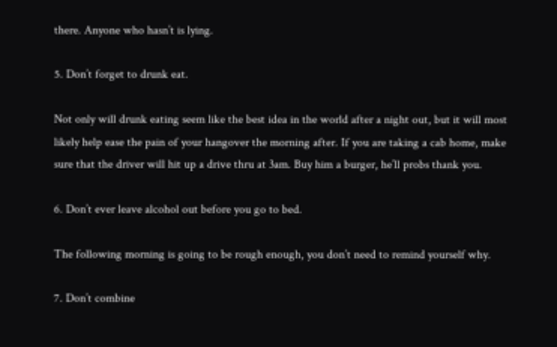there. Anyone who hasn’t is lying.

5. Don’t forget to drunk eat.

Not only will drunk eating seem like the best idea in the world after a night out, but it will most likely help ease the pain of your hangover the morning after. If you are taking a cab home, make sure that the driver will hit up a drive thru at 3am. Buy him a burger, he’ll probs thank you.

6. Don’t ever leave alcohol out before you go to bed.

The following morning is going to be rough enough, you don’t need to remind yourself why.

7. Don’t combine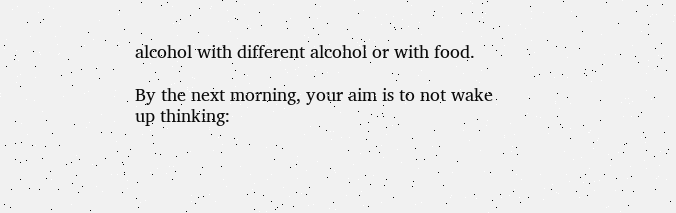alcohol with different alcohol or with food.

By the next morning, your aim is to not wake up thinking: